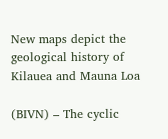New maps depict the geological history of Kilauea and Mauna Loa

(BIVN) – The cyclic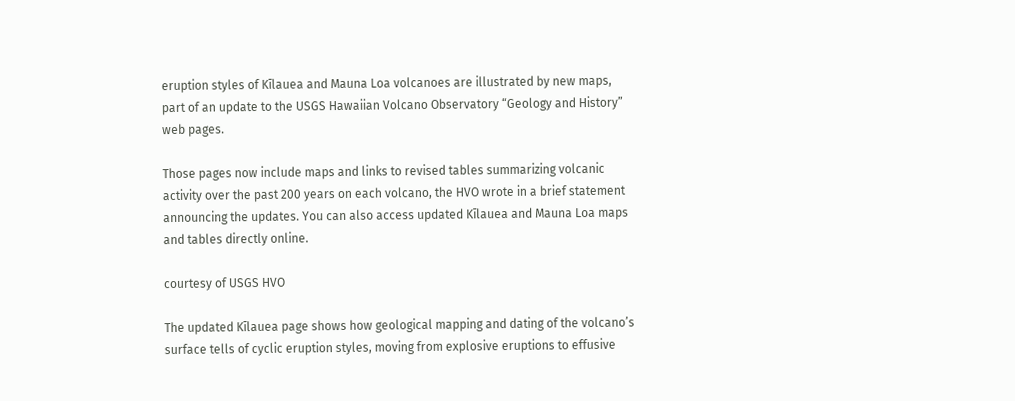eruption styles of Kīlauea and Mauna Loa volcanoes are illustrated by new maps, part of an update to the USGS Hawaiian Volcano Observatory “Geology and History” web pages.

Those pages now include maps and links to revised tables summarizing volcanic activity over the past 200 years on each volcano, the HVO wrote in a brief statement announcing the updates. You can also access updated Kīlauea and Mauna Loa maps and tables directly online.

courtesy of USGS HVO

The updated Kīlauea page shows how geological mapping and dating of the volcano’s surface tells of cyclic eruption styles, moving from explosive eruptions to effusive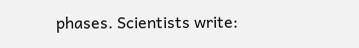phases. Scientists write: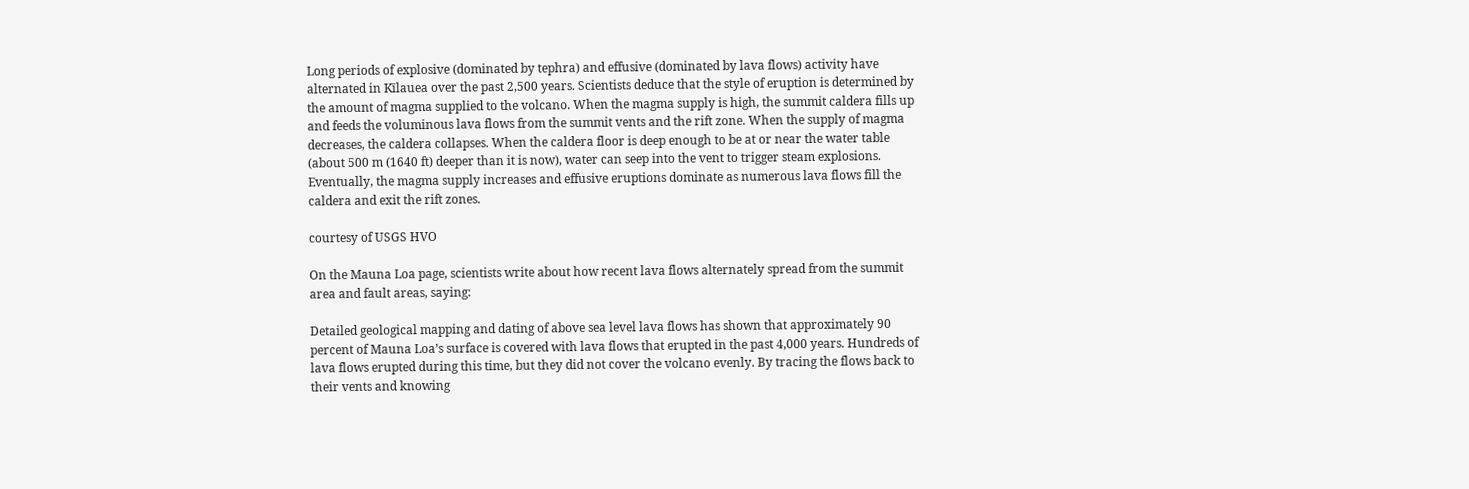Long periods of explosive (dominated by tephra) and effusive (dominated by lava flows) activity have alternated in Kīlauea over the past 2,500 years. Scientists deduce that the style of eruption is determined by the amount of magma supplied to the volcano. When the magma supply is high, the summit caldera fills up and feeds the voluminous lava flows from the summit vents and the rift zone. When the supply of magma decreases, the caldera collapses. When the caldera floor is deep enough to be at or near the water table (about 500 m (1640 ft) deeper than it is now), water can seep into the vent to trigger steam explosions. Eventually, the magma supply increases and effusive eruptions dominate as numerous lava flows fill the caldera and exit the rift zones.

courtesy of USGS HVO

On the Mauna Loa page, scientists write about how recent lava flows alternately spread from the summit area and fault areas, saying:

Detailed geological mapping and dating of above sea level lava flows has shown that approximately 90 percent of Mauna Loa’s surface is covered with lava flows that erupted in the past 4,000 years. Hundreds of lava flows erupted during this time, but they did not cover the volcano evenly. By tracing the flows back to their vents and knowing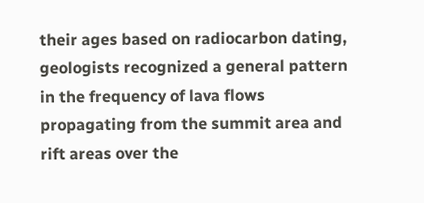their ages based on radiocarbon dating, geologists recognized a general pattern in the frequency of lava flows propagating from the summit area and rift areas over the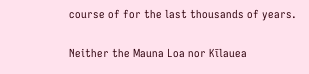course of for the last thousands of years.

Neither the Mauna Loa nor Kīlauea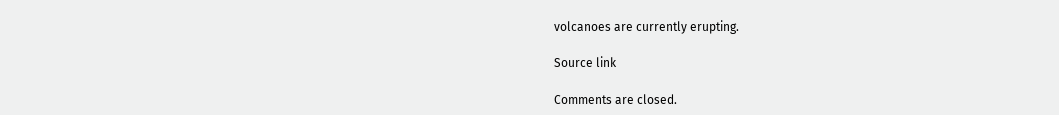volcanoes are currently erupting.

Source link

Comments are closed.